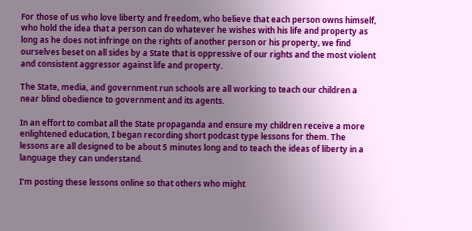For those of us who love liberty and freedom, who believe that each person owns himself, who hold the idea that a person can do whatever he wishes with his life and property as long as he does not infringe on the rights of another person or his property, we find ourselves beset on all sides by a State that is oppressive of our rights and the most violent and consistent aggressor against life and property.

The State, media, and government run schools are all working to teach our children a near blind obedience to government and its agents.

In an effort to combat all the State propaganda and ensure my children receive a more enlightened education, I began recording short podcast type lessons for them. The lessons are all designed to be about 5 minutes long and to teach the ideas of liberty in a language they can understand.

I'm posting these lessons online so that others who might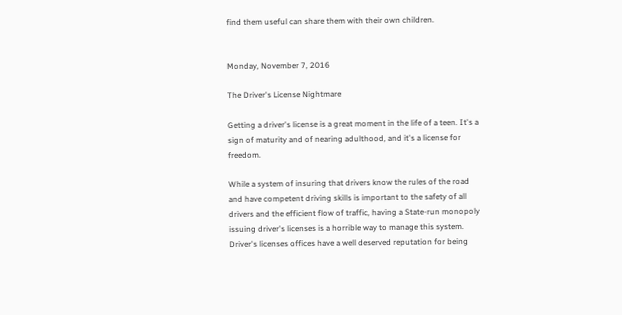find them useful can share them with their own children.


Monday, November 7, 2016

The Driver's License Nightmare

Getting a driver's license is a great moment in the life of a teen. It's a sign of maturity and of nearing adulthood, and it's a license for freedom.

While a system of insuring that drivers know the rules of the road and have competent driving skills is important to the safety of all drivers and the efficient flow of traffic, having a State-run monopoly issuing driver's licenses is a horrible way to manage this system. Driver's licenses offices have a well deserved reputation for being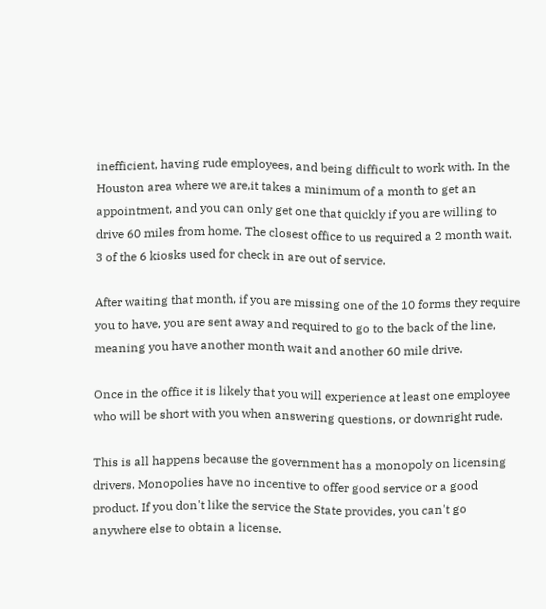inefficient, having rude employees, and being difficult to work with. In the Houston area where we are,it takes a minimum of a month to get an appointment, and you can only get one that quickly if you are willing to drive 60 miles from home. The closest office to us required a 2 month wait.
3 of the 6 kiosks used for check in are out of service.

After waiting that month, if you are missing one of the 10 forms they require you to have, you are sent away and required to go to the back of the line, meaning you have another month wait and another 60 mile drive.

Once in the office it is likely that you will experience at least one employee who will be short with you when answering questions, or downright rude.

This is all happens because the government has a monopoly on licensing drivers. Monopolies have no incentive to offer good service or a good product. If you don't like the service the State provides, you can't go anywhere else to obtain a license.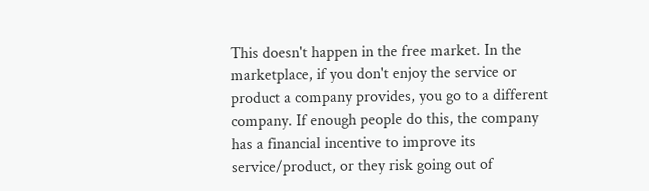This doesn't happen in the free market. In the marketplace, if you don't enjoy the service or product a company provides, you go to a different company. If enough people do this, the company has a financial incentive to improve its service/product, or they risk going out of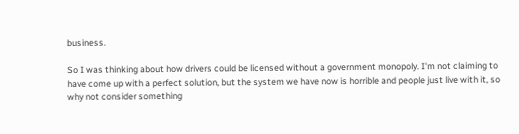business.

So I was thinking about how drivers could be licensed without a government monopoly. I'm not claiming to have come up with a perfect solution, but the system we have now is horrible and people just live with it, so why not consider something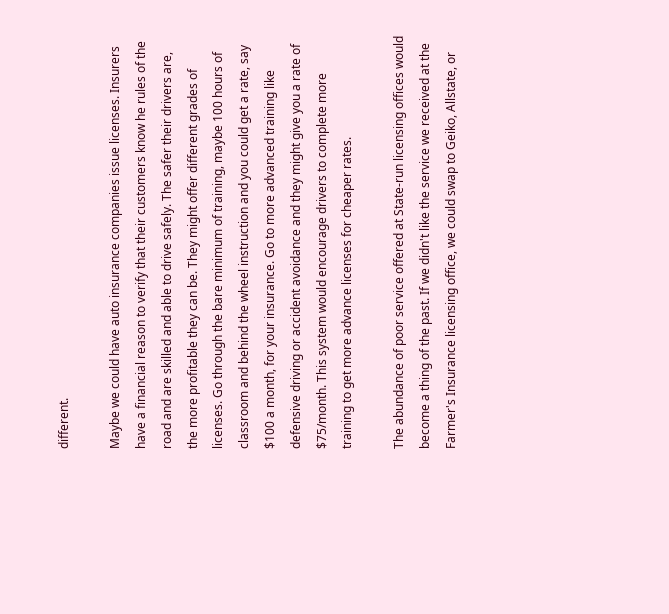different.

Maybe we could have auto insurance companies issue licenses. Insurers have a financial reason to verify that their customers know he rules of the road and are skilled and able to drive safely. The safer their drivers are, the more profitable they can be. They might offer different grades of licenses. Go through the bare minimum of training, maybe 100 hours of classroom and behind the wheel instruction and you could get a rate, say $100 a month, for your insurance. Go to more advanced training like defensive driving or accident avoidance and they might give you a rate of $75/month. This system would encourage drivers to complete more training to get more advance licenses for cheaper rates.

The abundance of poor service offered at State-run licensing offices would become a thing of the past. If we didn't like the service we received at the Farmer's Insurance licensing office, we could swap to Geiko, Allstate, or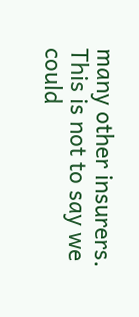many other insurers. This is not to say we could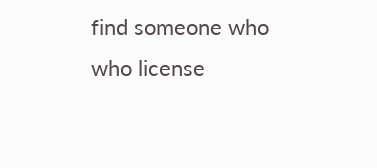find someone who who license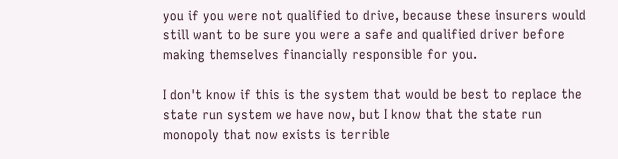you if you were not qualified to drive, because these insurers would still want to be sure you were a safe and qualified driver before making themselves financially responsible for you.

I don't know if this is the system that would be best to replace the state run system we have now, but I know that the state run monopoly that now exists is terrible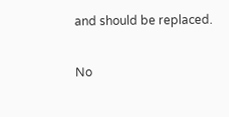and should be replaced.

No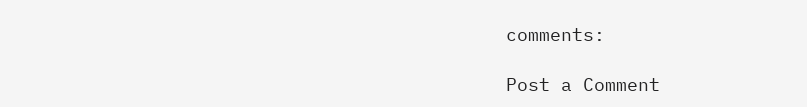comments:

Post a Comment